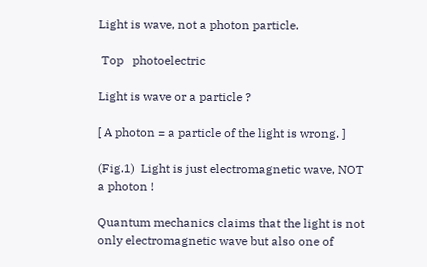Light is wave, not a photon particle.

 Top   photoelectric

Light is wave or a particle ?

[ A photon = a particle of the light is wrong. ]

(Fig.1)  Light is just electromagnetic wave, NOT a photon !

Quantum mechanics claims that the light is not only electromagnetic wave but also one of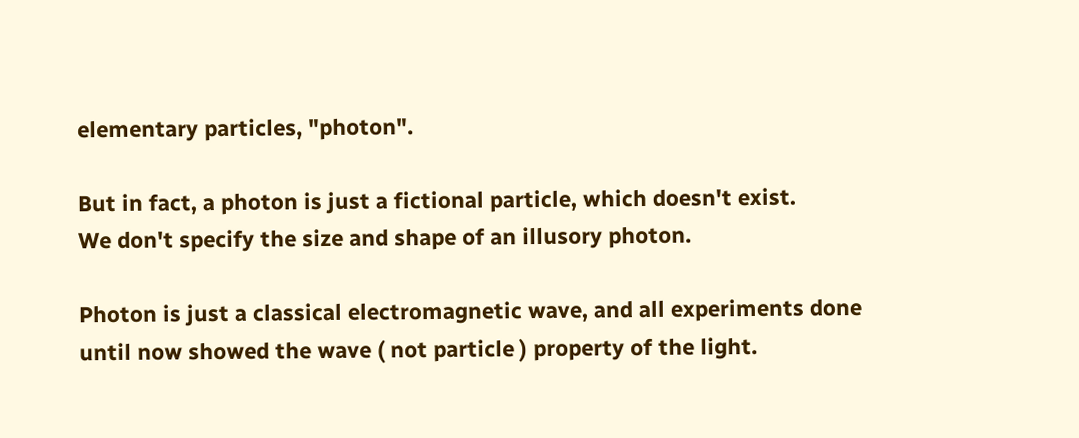elementary particles, "photon".

But in fact, a photon is just a fictional particle, which doesn't exist.
We don't specify the size and shape of an illusory photon.

Photon is just a classical electromagnetic wave, and all experiments done until now showed the wave ( not particle ) property of the light.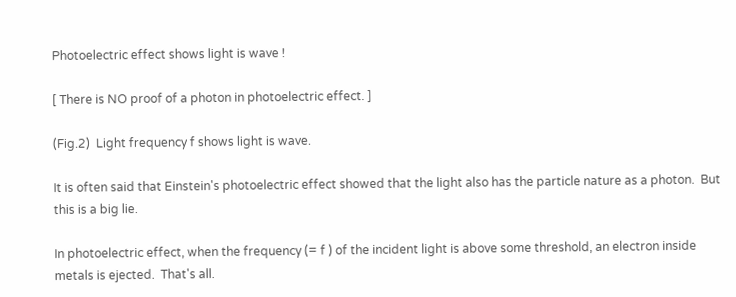Photoelectric effect shows light is wave !

[ There is NO proof of a photon in photoelectric effect. ]

(Fig.2)  Light frequency f shows light is wave.

It is often said that Einstein's photoelectric effect showed that the light also has the particle nature as a photon.  But this is a big lie.

In photoelectric effect, when the frequency (= f ) of the incident light is above some threshold, an electron inside metals is ejected.  That's all.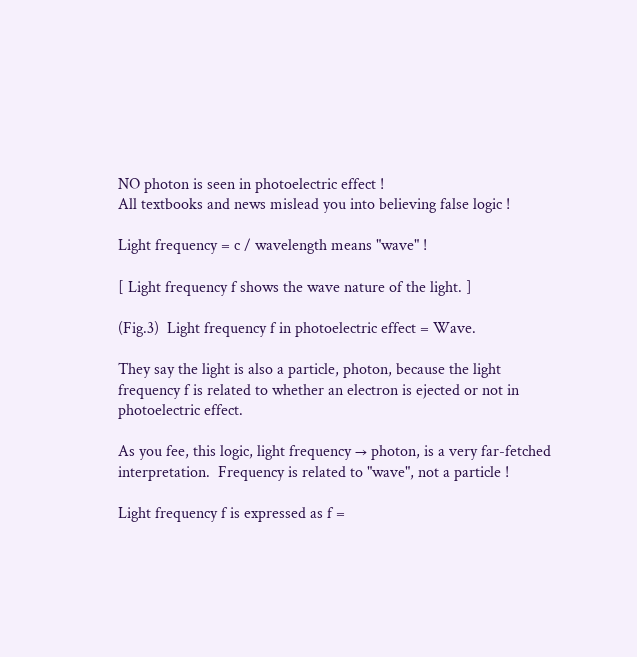NO photon is seen in photoelectric effect !
All textbooks and news mislead you into believing false logic !

Light frequency = c / wavelength means "wave" !

[ Light frequency f shows the wave nature of the light. ]

(Fig.3)  Light frequency f in photoelectric effect = Wave.

They say the light is also a particle, photon, because the light frequency f is related to whether an electron is ejected or not in photoelectric effect.

As you fee, this logic, light frequency → photon, is a very far-fetched interpretation.  Frequency is related to "wave", not a particle !

Light frequency f is expressed as f =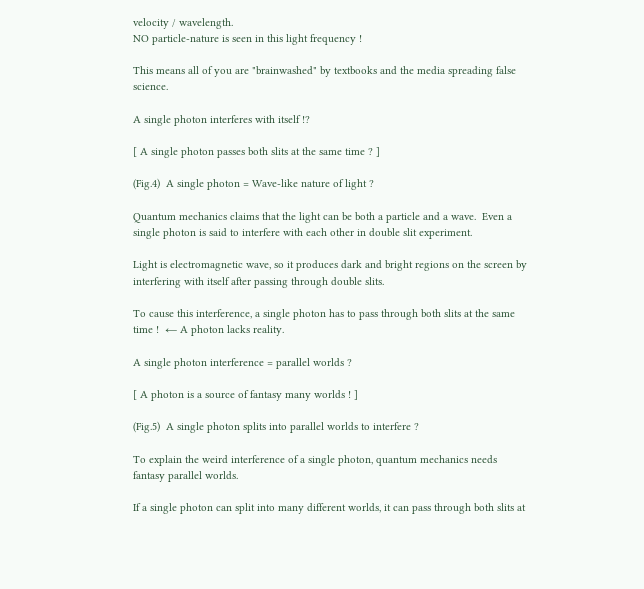velocity / wavelength.
NO particle-nature is seen in this light frequency !

This means all of you are "brainwashed" by textbooks and the media spreading false science.

A single photon interferes with itself !?

[ A single photon passes both slits at the same time ? ]

(Fig.4)  A single photon = Wave-like nature of light ?

Quantum mechanics claims that the light can be both a particle and a wave.  Even a single photon is said to interfere with each other in double slit experiment.

Light is electromagnetic wave, so it produces dark and bright regions on the screen by interfering with itself after passing through double slits.

To cause this interference, a single photon has to pass through both slits at the same time !  ← A photon lacks reality.

A single photon interference = parallel worlds ?

[ A photon is a source of fantasy many worlds ! ]

(Fig.5)  A single photon splits into parallel worlds to interfere ?

To explain the weird interference of a single photon, quantum mechanics needs fantasy parallel worlds.

If a single photon can split into many different worlds, it can pass through both slits at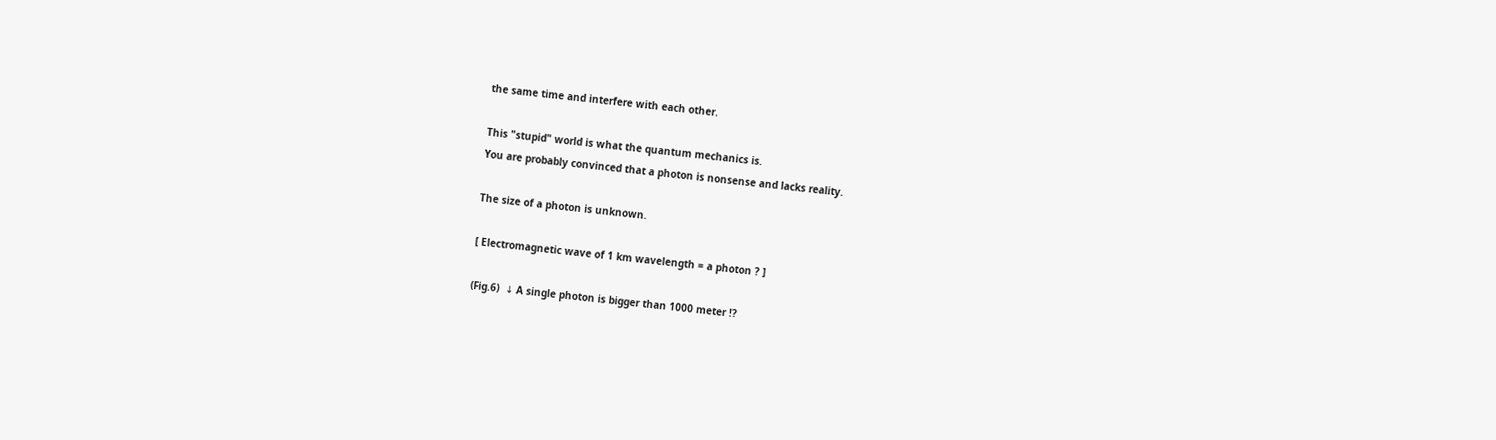the same time and interfere with each other.

This "stupid" world is what the quantum mechanics is.
You are probably convinced that a photon is nonsense and lacks reality.

The size of a photon is unknown.

[ Electromagnetic wave of 1 km wavelength = a photon ? ]

(Fig.6)  ↓ A single photon is bigger than 1000 meter !?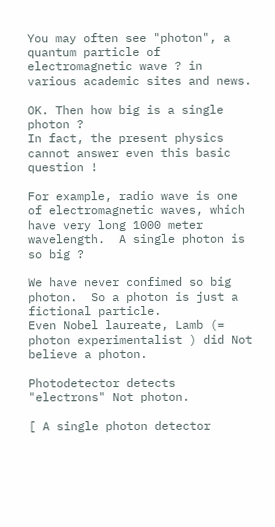You may often see "photon", a quantum particle of electromagnetic wave ? in various academic sites and news.

OK. Then how big is a single photon ?
In fact, the present physics cannot answer even this basic question !

For example, radio wave is one of electromagnetic waves, which have very long 1000 meter wavelength.  A single photon is so big ?

We have never confimed so big photon.  So a photon is just a fictional particle.
Even Nobel laureate, Lamb (= photon experimentalist ) did Not believe a photon.

Photodetector detects "electrons" Not photon.

[ A single photon detector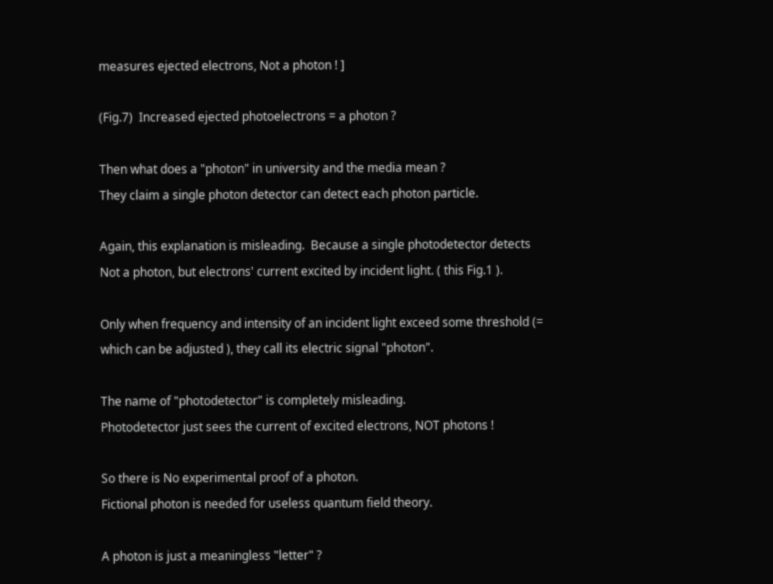measures ejected electrons, Not a photon ! ]

(Fig.7)  Increased ejected photoelectrons = a photon ?

Then what does a "photon" in university and the media mean ?
They claim a single photon detector can detect each photon particle.

Again, this explanation is misleading.  Because a single photodetector detects Not a photon, but electrons' current excited by incident light. ( this Fig.1 ).

Only when frequency and intensity of an incident light exceed some threshold (= which can be adjusted ), they call its electric signal "photon".

The name of "photodetector" is completely misleading.
Photodetector just sees the current of excited electrons, NOT photons !

So there is No experimental proof of a photon.
Fictional photon is needed for useless quantum field theory.

A photon is just a meaningless "letter" ?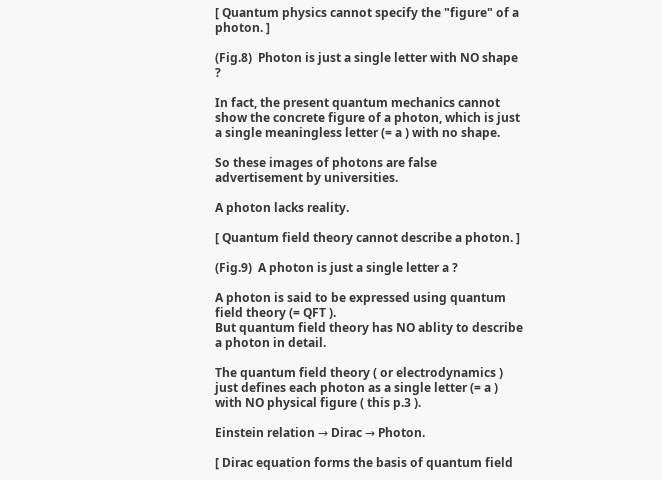[ Quantum physics cannot specify the "figure" of a photon. ]

(Fig.8)  Photon is just a single letter with NO shape ?

In fact, the present quantum mechanics cannot show the concrete figure of a photon, which is just a single meaningless letter (= a ) with no shape.

So these images of photons are false advertisement by universities.

A photon lacks reality.

[ Quantum field theory cannot describe a photon. ]

(Fig.9)  A photon is just a single letter a ?

A photon is said to be expressed using quantum field theory (= QFT ).
But quantum field theory has NO ablity to describe a photon in detail.

The quantum field theory ( or electrodynamics ) just defines each photon as a single letter (= a ) with NO physical figure ( this p.3 ).

Einstein relation → Dirac → Photon.

[ Dirac equation forms the basis of quantum field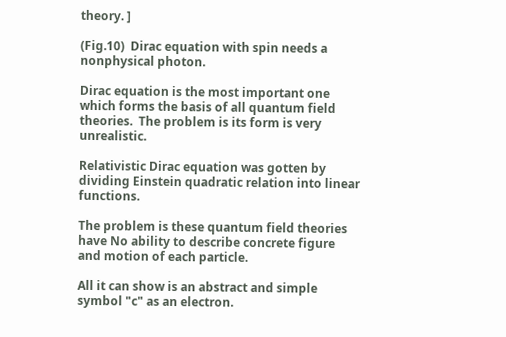theory. ]

(Fig.10)  Dirac equation with spin needs a nonphysical photon.

Dirac equation is the most important one which forms the basis of all quantum field theories.  The problem is its form is very unrealistic.

Relativistic Dirac equation was gotten by dividing Einstein quadratic relation into linear functions.

The problem is these quantum field theories have No ability to describe concrete figure and motion of each particle.

All it can show is an abstract and simple symbol "c" as an electron.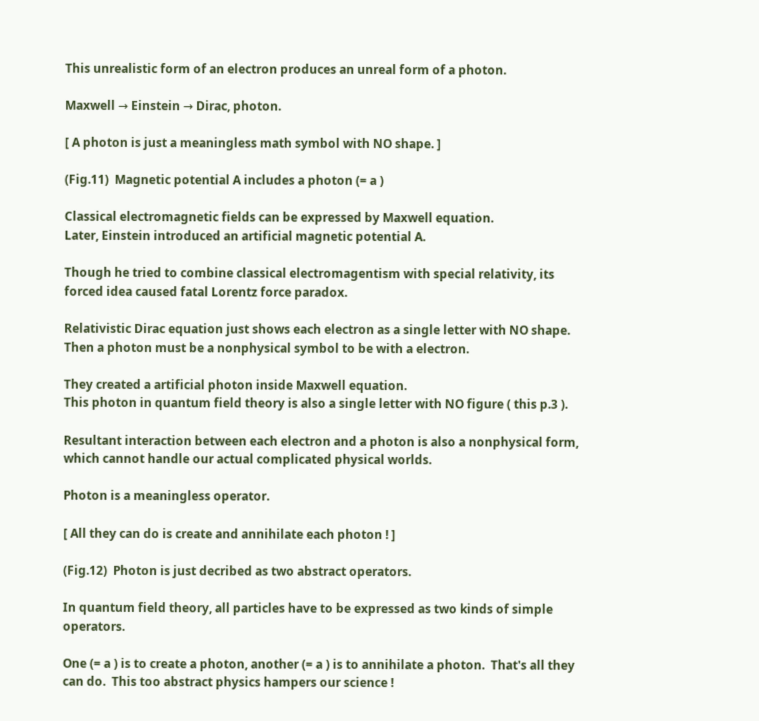This unrealistic form of an electron produces an unreal form of a photon.

Maxwell → Einstein → Dirac, photon.

[ A photon is just a meaningless math symbol with NO shape. ]

(Fig.11)  Magnetic potential A includes a photon (= a )

Classical electromagnetic fields can be expressed by Maxwell equation.
Later, Einstein introduced an artificial magnetic potential A.

Though he tried to combine classical electromagentism with special relativity, its forced idea caused fatal Lorentz force paradox.

Relativistic Dirac equation just shows each electron as a single letter with NO shape.  Then a photon must be a nonphysical symbol to be with a electron.

They created a artificial photon inside Maxwell equation.
This photon in quantum field theory is also a single letter with NO figure ( this p.3 ).

Resultant interaction between each electron and a photon is also a nonphysical form, which cannot handle our actual complicated physical worlds.

Photon is a meaningless operator.

[ All they can do is create and annihilate each photon ! ]

(Fig.12)  Photon is just decribed as two abstract operators.

In quantum field theory, all particles have to be expressed as two kinds of simple operators.

One (= a ) is to create a photon, another (= a ) is to annihilate a photon.  That's all they can do.  This too abstract physics hampers our science !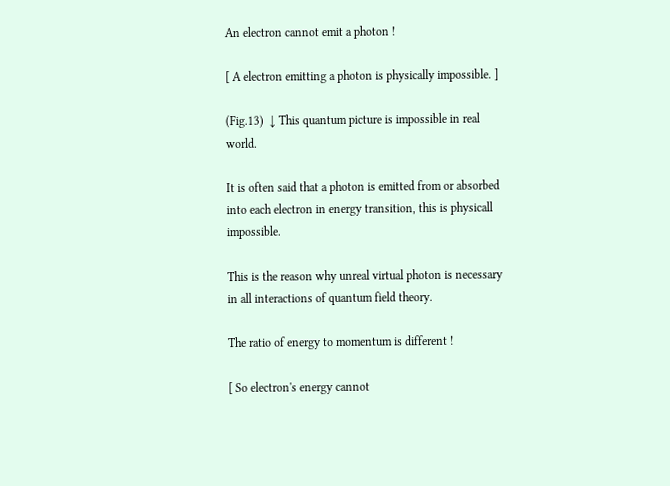An electron cannot emit a photon !

[ A electron emitting a photon is physically impossible. ]

(Fig.13)  ↓ This quantum picture is impossible in real world.

It is often said that a photon is emitted from or absorbed into each electron in energy transition, this is physicall impossible.

This is the reason why unreal virtual photon is necessary in all interactions of quantum field theory.

The ratio of energy to momentum is different !

[ So electron's energy cannot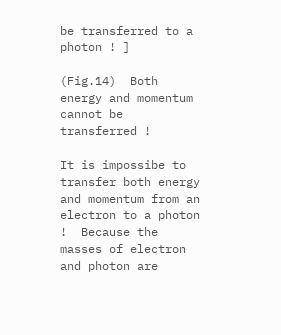be transferred to a photon ! ]

(Fig.14)  Both energy and momentum cannot be transferred !

It is impossibe to transfer both energy and momentum from an electron to a photon !  Because the masses of electron and photon are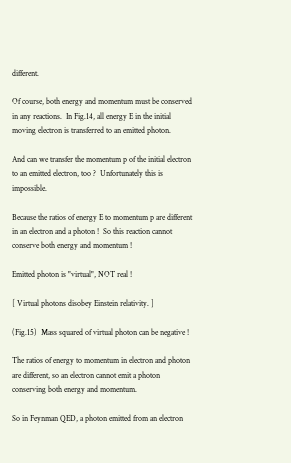different.

Of course, both energy and momentum must be conserved in any reactions.  In Fig.14, all energy E in the initial moving electron is transferred to an emitted photon.

And can we transfer the momentum p of the initial electron to an emitted electron, too ?  Unfortunately this is impossible.

Because the ratios of energy E to momentum p are different in an electron and a photon !  So this reaction cannot conserve both energy and momentum !

Emitted photon is "virtual", NOT real !

[ Virtual photons disobey Einstein relativity. ]

(Fig.15)  Mass squared of virtual photon can be negative !

The ratios of energy to momentum in electron and photon are different, so an electron cannot emit a photon conserving both energy and momentum.

So in Feynman QED, a photon emitted from an electron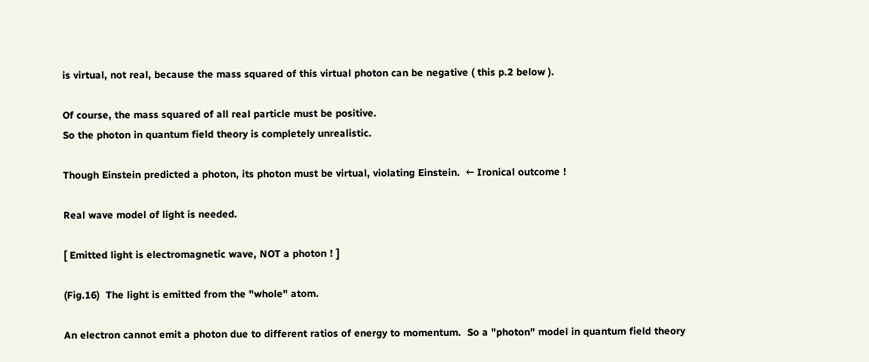is virtual, not real, because the mass squared of this virtual photon can be negative ( this p.2 below ).

Of course, the mass squared of all real particle must be positive.
So the photon in quantum field theory is completely unrealistic.

Though Einstein predicted a photon, its photon must be virtual, violating Einstein.  ← Ironical outcome !

Real wave model of light is needed.

[ Emitted light is electromagnetic wave, NOT a photon ! ]

(Fig.16)  The light is emitted from the "whole" atom.

An electron cannot emit a photon due to different ratios of energy to momentum.  So a "photon" model in quantum field theory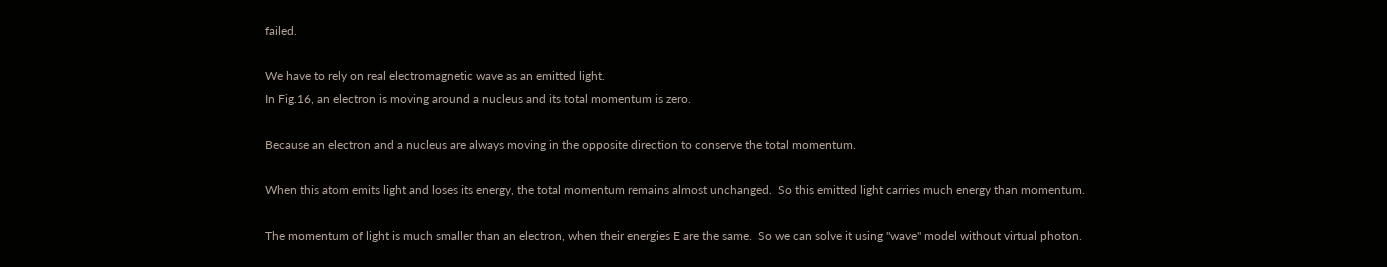failed.

We have to rely on real electromagnetic wave as an emitted light.
In Fig.16, an electron is moving around a nucleus and its total momentum is zero.

Because an electron and a nucleus are always moving in the opposite direction to conserve the total momentum.

When this atom emits light and loses its energy, the total momentum remains almost unchanged.  So this emitted light carries much energy than momentum.

The momentum of light is much smaller than an electron, when their energies E are the same.  So we can solve it using "wave" model without virtual photon.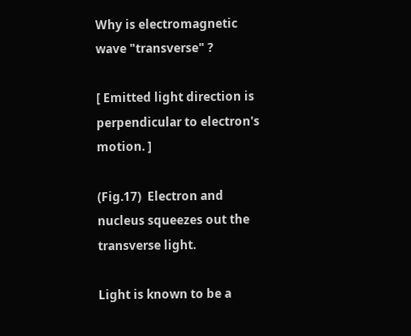Why is electromagnetic wave "transverse" ?

[ Emitted light direction is perpendicular to electron's motion. ]

(Fig.17)  Electron and nucleus squeezes out the transverse light.

Light is known to be a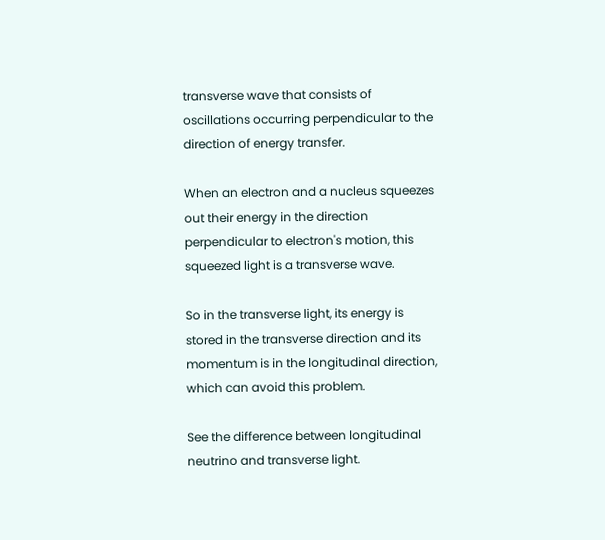transverse wave that consists of oscillations occurring perpendicular to the direction of energy transfer.

When an electron and a nucleus squeezes out their energy in the direction perpendicular to electron's motion, this squeezed light is a transverse wave.

So in the transverse light, its energy is stored in the transverse direction and its momentum is in the longitudinal direction, which can avoid this problem.

See the difference between longitudinal neutrino and transverse light.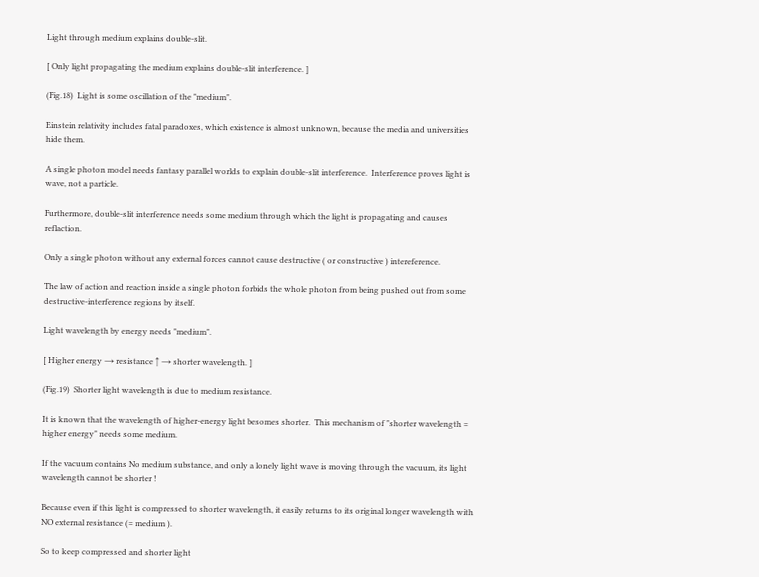Light through medium explains double-slit.

[ Only light propagating the medium explains double-slit interference. ]

(Fig.18)  Light is some oscillation of the "medium".

Einstein relativity includes fatal paradoxes, which existence is almost unknown, because the media and universities hide them.

A single photon model needs fantasy parallel worlds to explain double-slit interference.  Interference proves light is wave, not a particle.

Furthermore, double-slit interference needs some medium through which the light is propagating and causes reflaction.

Only a single photon without any external forces cannot cause destructive ( or constructive ) intereference.

The law of action and reaction inside a single photon forbids the whole photon from being pushed out from some destructive-interference regions by itself.

Light wavelength by energy needs "medium".

[ Higher energy → resistance ↑ → shorter wavelength. ]

(Fig.19)  Shorter light wavelength is due to medium resistance.

It is known that the wavelength of higher-energy light besomes shorter.  This mechanism of "shorter wavelength = higher energy" needs some medium.

If the vacuum contains No medium substance, and only a lonely light wave is moving through the vacuum, its light wavelength cannot be shorter !

Because even if this light is compressed to shorter wavelength, it easily returns to its original longer wavelength with NO external resistance (= medium ).

So to keep compressed and shorter light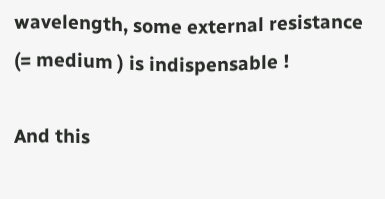wavelength, some external resistance (= medium ) is indispensable !

And this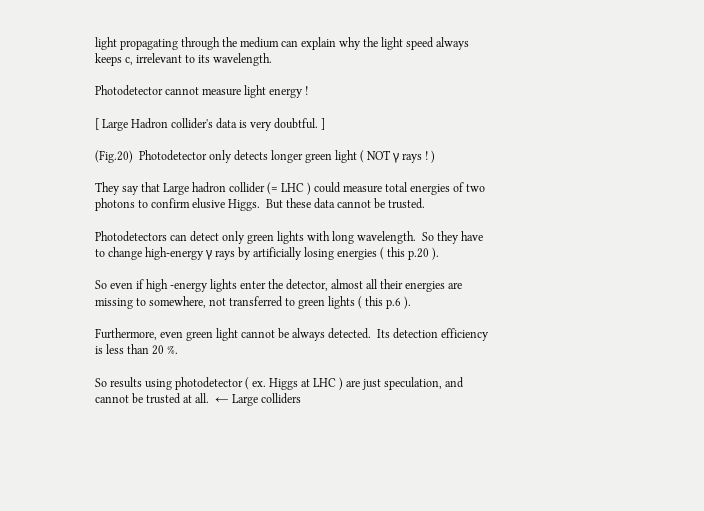light propagating through the medium can explain why the light speed always keeps c, irrelevant to its wavelength.

Photodetector cannot measure light energy !

[ Large Hadron collider's data is very doubtful. ]

(Fig.20)  Photodetector only detects longer green light ( NOT γ rays ! )

They say that Large hadron collider (= LHC ) could measure total energies of two photons to confirm elusive Higgs.  But these data cannot be trusted.

Photodetectors can detect only green lights with long wavelength.  So they have to change high-energy γ rays by artificially losing energies ( this p.20 ).

So even if high -energy lights enter the detector, almost all their energies are missing to somewhere, not transferred to green lights ( this p.6 ).

Furthermore, even green light cannot be always detected.  Its detection efficiency is less than 20 %.

So results using photodetector ( ex. Higgs at LHC ) are just speculation, and cannot be trusted at all.  ← Large colliders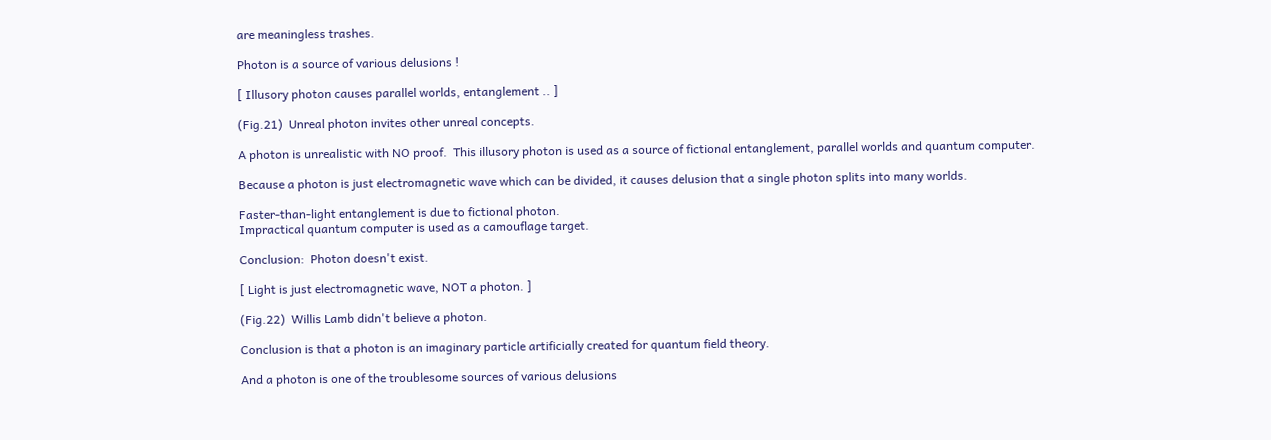are meaningless trashes.

Photon is a source of various delusions !

[ Illusory photon causes parallel worlds, entanglement .. ]

(Fig.21)  Unreal photon invites other unreal concepts.

A photon is unrealistic with NO proof.  This illusory photon is used as a source of fictional entanglement, parallel worlds and quantum computer.

Because a photon is just electromagnetic wave which can be divided, it causes delusion that a single photon splits into many worlds.

Faster-than-light entanglement is due to fictional photon.
Impractical quantum computer is used as a camouflage target.

Conclusion:  Photon doesn't exist.

[ Light is just electromagnetic wave, NOT a photon. ]

(Fig.22)  Willis Lamb didn't believe a photon.

Conclusion is that a photon is an imaginary particle artificially created for quantum field theory.

And a photon is one of the troublesome sources of various delusions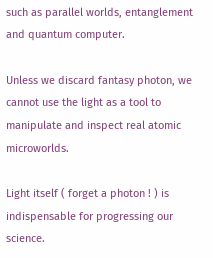such as parallel worlds, entanglement and quantum computer.

Unless we discard fantasy photon, we cannot use the light as a tool to manipulate and inspect real atomic microworlds.

Light itself ( forget a photon ! ) is indispensable for progressing our science.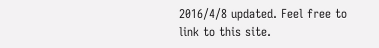2016/4/8 updated. Feel free to link to this site.